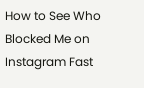How to See Who Blocked Me on Instagram Fast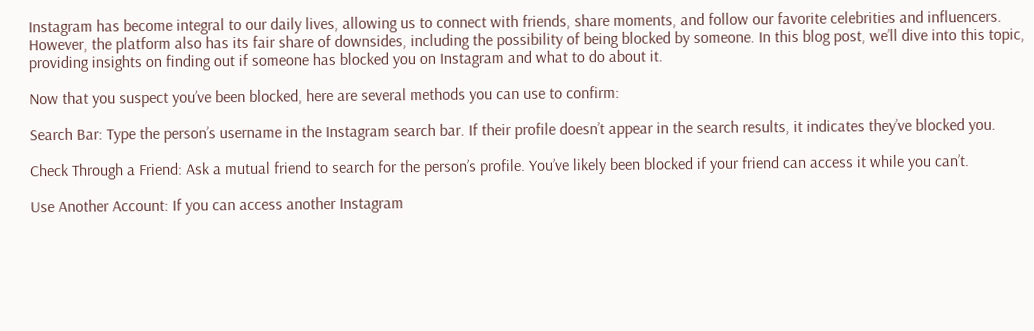Instagram has become integral to our daily lives, allowing us to connect with friends, share moments, and follow our favorite celebrities and influencers. However, the platform also has its fair share of downsides, including the possibility of being blocked by someone. In this blog post, we’ll dive into this topic, providing insights on finding out if someone has blocked you on Instagram and what to do about it.

Now that you suspect you’ve been blocked, here are several methods you can use to confirm:

Search Bar: Type the person’s username in the Instagram search bar. If their profile doesn’t appear in the search results, it indicates they’ve blocked you.

Check Through a Friend: Ask a mutual friend to search for the person’s profile. You’ve likely been blocked if your friend can access it while you can’t.

Use Another Account: If you can access another Instagram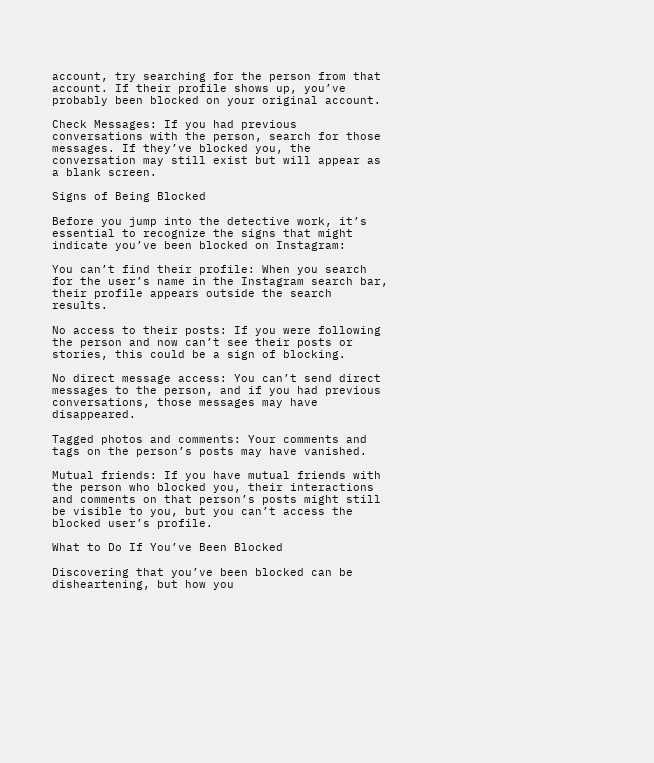account, try searching for the person from that account. If their profile shows up, you’ve probably been blocked on your original account.

Check Messages: If you had previous conversations with the person, search for those messages. If they’ve blocked you, the conversation may still exist but will appear as a blank screen.

Signs of Being Blocked

Before you jump into the detective work, it’s essential to recognize the signs that might indicate you’ve been blocked on Instagram:

You can’t find their profile: When you search for the user’s name in the Instagram search bar, their profile appears outside the search results.

No access to their posts: If you were following the person and now can’t see their posts or stories, this could be a sign of blocking.

No direct message access: You can’t send direct messages to the person, and if you had previous conversations, those messages may have disappeared.

Tagged photos and comments: Your comments and tags on the person’s posts may have vanished.

Mutual friends: If you have mutual friends with the person who blocked you, their interactions and comments on that person’s posts might still be visible to you, but you can’t access the blocked user’s profile.

What to Do If You’ve Been Blocked

Discovering that you’ve been blocked can be disheartening, but how you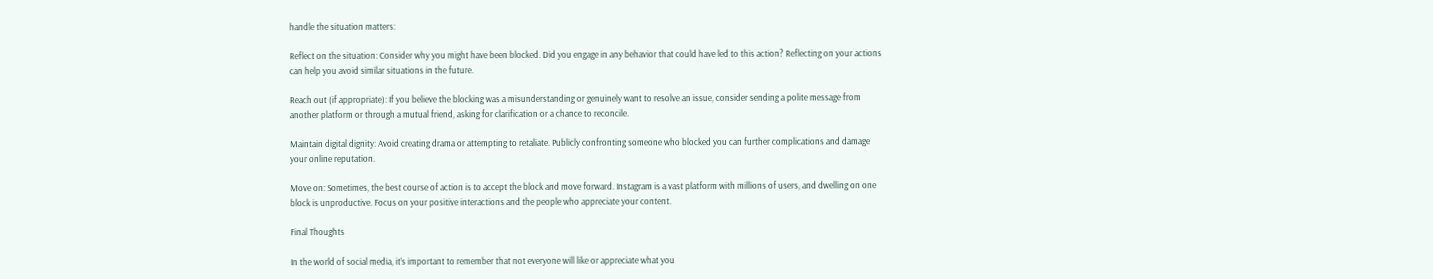handle the situation matters:

Reflect on the situation: Consider why you might have been blocked. Did you engage in any behavior that could have led to this action? Reflecting on your actions can help you avoid similar situations in the future.

Reach out (if appropriate): If you believe the blocking was a misunderstanding or genuinely want to resolve an issue, consider sending a polite message from another platform or through a mutual friend, asking for clarification or a chance to reconcile.

Maintain digital dignity: Avoid creating drama or attempting to retaliate. Publicly confronting someone who blocked you can further complications and damage your online reputation.

Move on: Sometimes, the best course of action is to accept the block and move forward. Instagram is a vast platform with millions of users, and dwelling on one block is unproductive. Focus on your positive interactions and the people who appreciate your content.

Final Thoughts

In the world of social media, it’s important to remember that not everyone will like or appreciate what you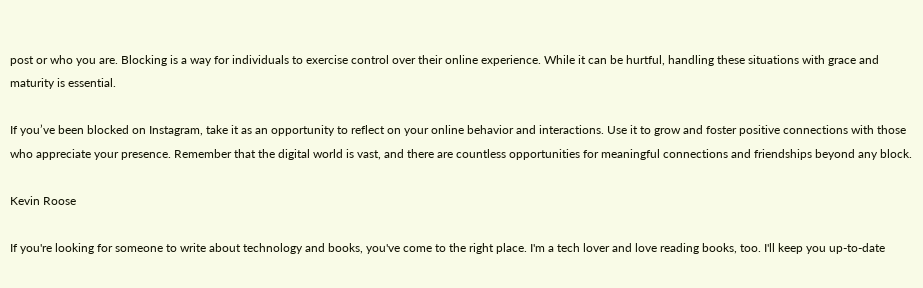post or who you are. Blocking is a way for individuals to exercise control over their online experience. While it can be hurtful, handling these situations with grace and maturity is essential.

If you’ve been blocked on Instagram, take it as an opportunity to reflect on your online behavior and interactions. Use it to grow and foster positive connections with those who appreciate your presence. Remember that the digital world is vast, and there are countless opportunities for meaningful connections and friendships beyond any block.

Kevin Roose

If you're looking for someone to write about technology and books, you've come to the right place. I'm a tech lover and love reading books, too. I'll keep you up-to-date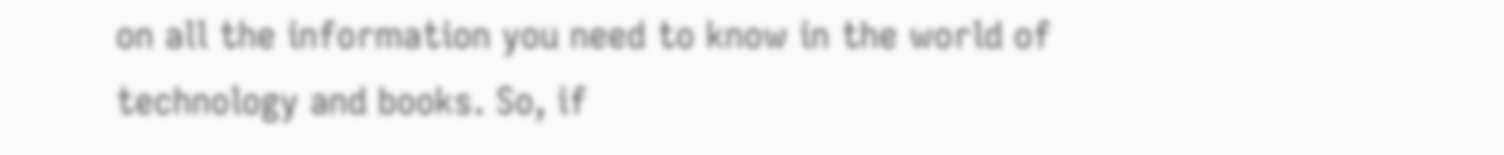on all the information you need to know in the world of technology and books. So, if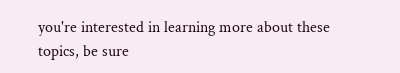you're interested in learning more about these topics, be sure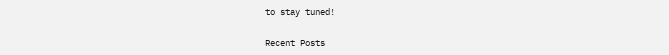to stay tuned!

Recent Posts